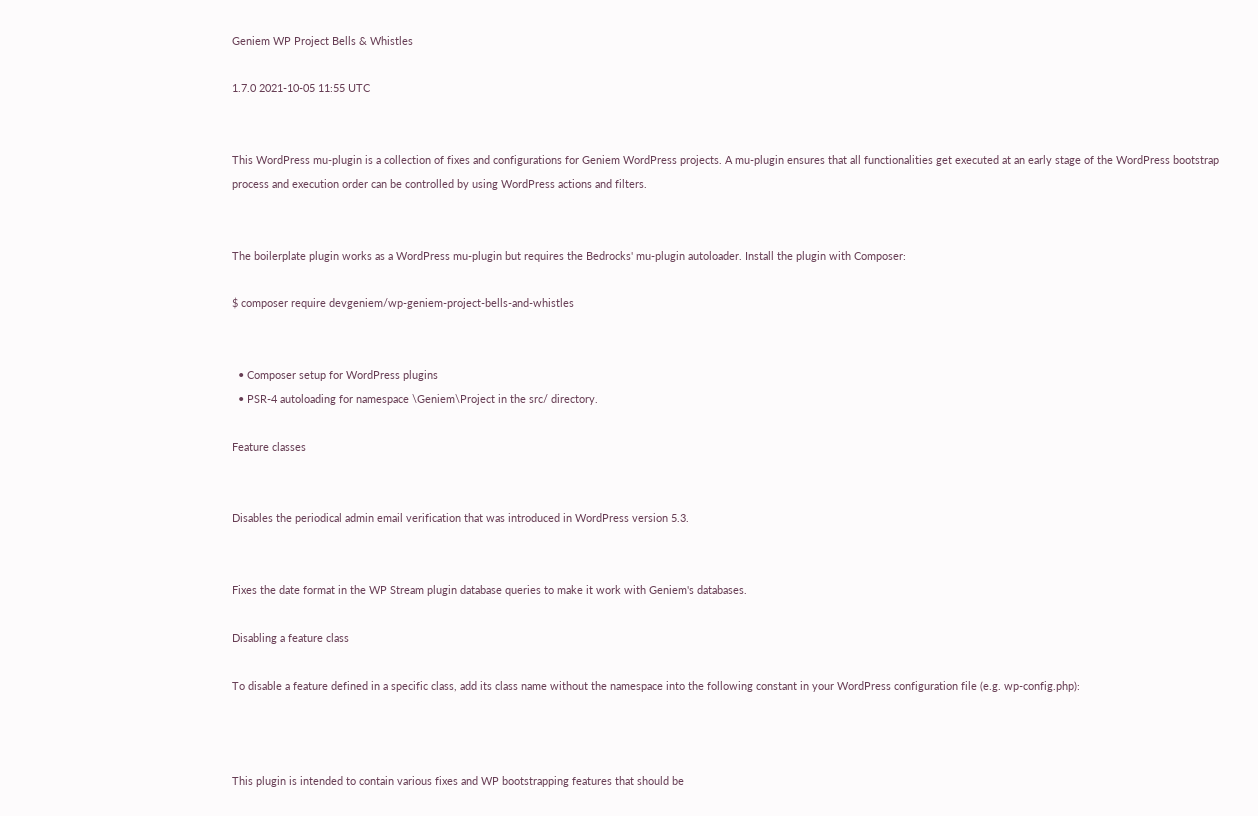Geniem WP Project Bells & Whistles

1.7.0 2021-10-05 11:55 UTC


This WordPress mu-plugin is a collection of fixes and configurations for Geniem WordPress projects. A mu-plugin ensures that all functionalities get executed at an early stage of the WordPress bootstrap process and execution order can be controlled by using WordPress actions and filters.


The boilerplate plugin works as a WordPress mu-plugin but requires the Bedrocks' mu-plugin autoloader. Install the plugin with Composer:

$ composer require devgeniem/wp-geniem-project-bells-and-whistles


  • Composer setup for WordPress plugins
  • PSR-4 autoloading for namespace \Geniem\Project in the src/ directory.

Feature classes


Disables the periodical admin email verification that was introduced in WordPress version 5.3.


Fixes the date format in the WP Stream plugin database queries to make it work with Geniem's databases.

Disabling a feature class

To disable a feature defined in a specific class, add its class name without the namespace into the following constant in your WordPress configuration file (e.g. wp-config.php):



This plugin is intended to contain various fixes and WP bootstrapping features that should be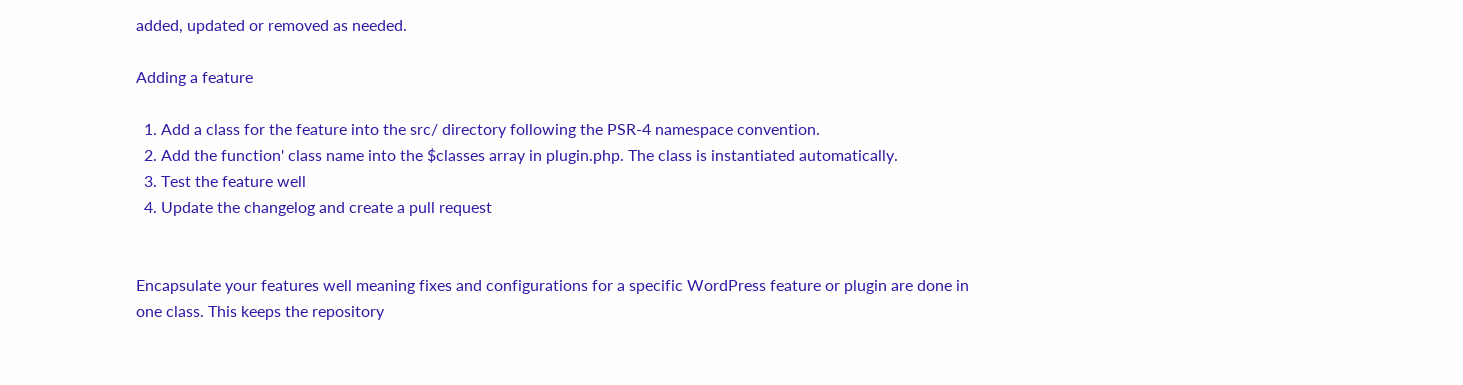added, updated or removed as needed.

Adding a feature

  1. Add a class for the feature into the src/ directory following the PSR-4 namespace convention.
  2. Add the function' class name into the $classes array in plugin.php. The class is instantiated automatically.
  3. Test the feature well
  4. Update the changelog and create a pull request


Encapsulate your features well meaning fixes and configurations for a specific WordPress feature or plugin are done in one class. This keeps the repository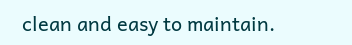clean and easy to maintain.